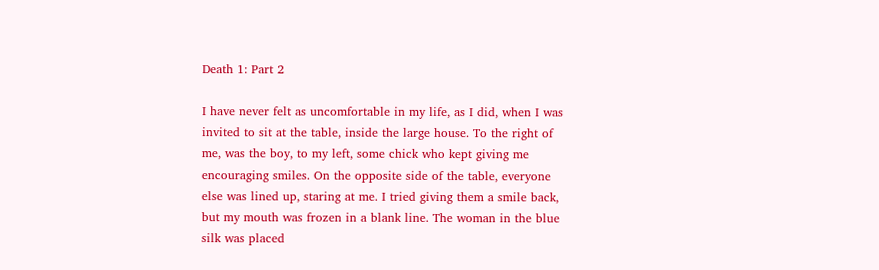Death 1: Part 2

I have never felt as uncomfortable in my life, as I did, when I was invited to sit at the table, inside the large house. To the right of me, was the boy, to my left, some chick who kept giving me encouraging smiles. On the opposite side of the table, everyone else was lined up, staring at me. I tried giving them a smile back, but my mouth was frozen in a blank line. The woman in the blue silk was placed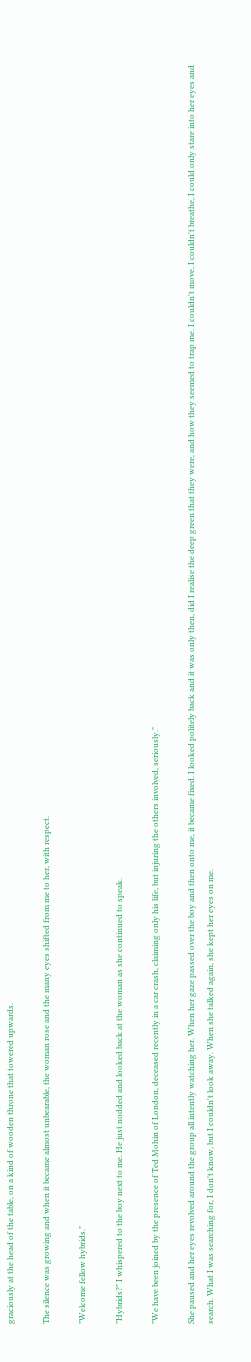graciously at the head of the table, on a kind of wooden throne that towered upwards.

The silence was growing and when it became almost unbearable, the woman rose and the many eyes shifted from me to her, with respect.

"Welcome fellow hybrids."

"Hybrids?" I whispered to the boy next to me. He just nodded and looked back at the woman as she continued to speak.

"We have been joined by the presence of Ted Mohin of London, deceased recently in a car crash, claiming only his life, but injuring the others involved, seriously."

She paused and her eyes revolved around the group all intently watching her. When her gaze passed over the boy and then onto me, it became fixed. I looked politely back and it was only then, did I realise the deep green that they were, and how they seemed to trap me. I couldn't move, I couldn't breathe, I could only stare into her eyes and search. What I was searching for, I don't know, but I couldn't look away. When she talked again, she kept her eyes on me.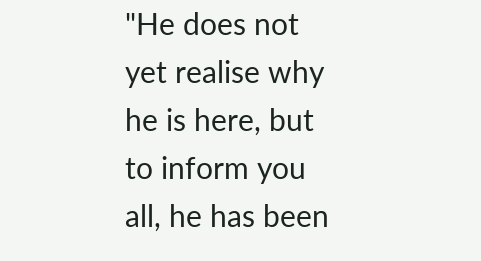"He does not yet realise why he is here, but to inform you all, he has been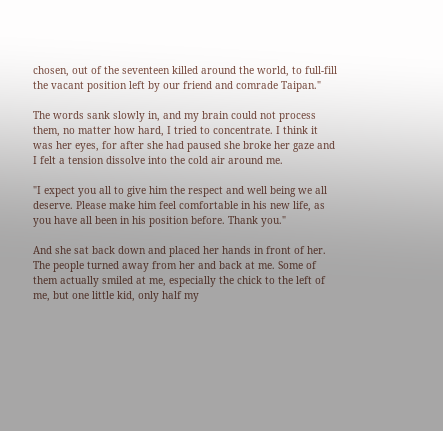chosen, out of the seventeen killed around the world, to full-fill the vacant position left by our friend and comrade Taipan."

The words sank slowly in, and my brain could not process them, no matter how hard, I tried to concentrate. I think it was her eyes, for after she had paused she broke her gaze and I felt a tension dissolve into the cold air around me.

"I expect you all to give him the respect and well being we all deserve. Please make him feel comfortable in his new life, as you have all been in his position before. Thank you."

And she sat back down and placed her hands in front of her. The people turned away from her and back at me. Some of them actually smiled at me, especially the chick to the left of me, but one little kid, only half my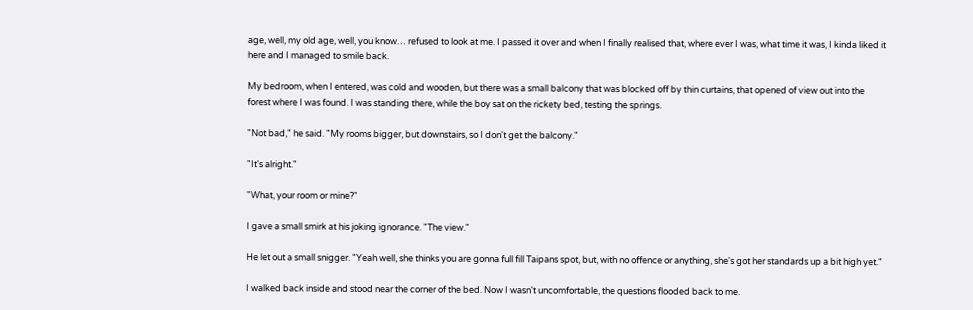age, well, my old age, well, you know… refused to look at me. I passed it over and when I finally realised that, where ever I was, what time it was, I kinda liked it here and I managed to smile back.

My bedroom, when I entered, was cold and wooden, but there was a small balcony that was blocked off by thin curtains, that opened of view out into the forest where I was found. I was standing there, while the boy sat on the rickety bed, testing the springs.

"Not bad," he said. "My rooms bigger, but downstairs, so I don't get the balcony."

"It's alright."

"What, your room or mine?"

I gave a small smirk at his joking ignorance. "The view."

He let out a small snigger. "Yeah well, she thinks you are gonna full fill Taipans spot, but, with no offence or anything, she's got her standards up a bit high yet."

I walked back inside and stood near the corner of the bed. Now I wasn't uncomfortable, the questions flooded back to me.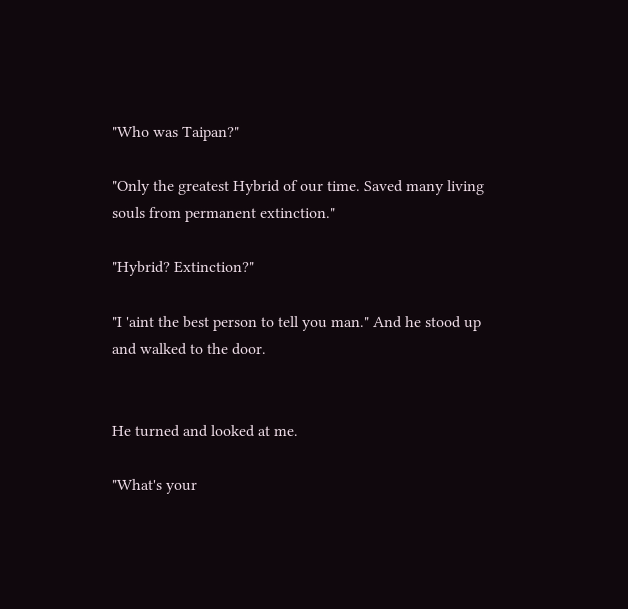"Who was Taipan?"

"Only the greatest Hybrid of our time. Saved many living souls from permanent extinction."

"Hybrid? Extinction?"

"I 'aint the best person to tell you man." And he stood up and walked to the door.


He turned and looked at me.

"What's your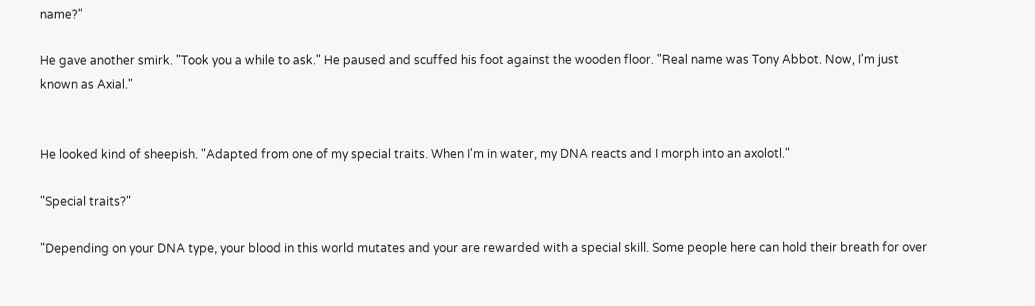name?"

He gave another smirk. "Took you a while to ask." He paused and scuffed his foot against the wooden floor. "Real name was Tony Abbot. Now, I'm just known as Axial."


He looked kind of sheepish. "Adapted from one of my special traits. When I'm in water, my DNA reacts and I morph into an axolotl."

"Special traits?"

"Depending on your DNA type, your blood in this world mutates and your are rewarded with a special skill. Some people here can hold their breath for over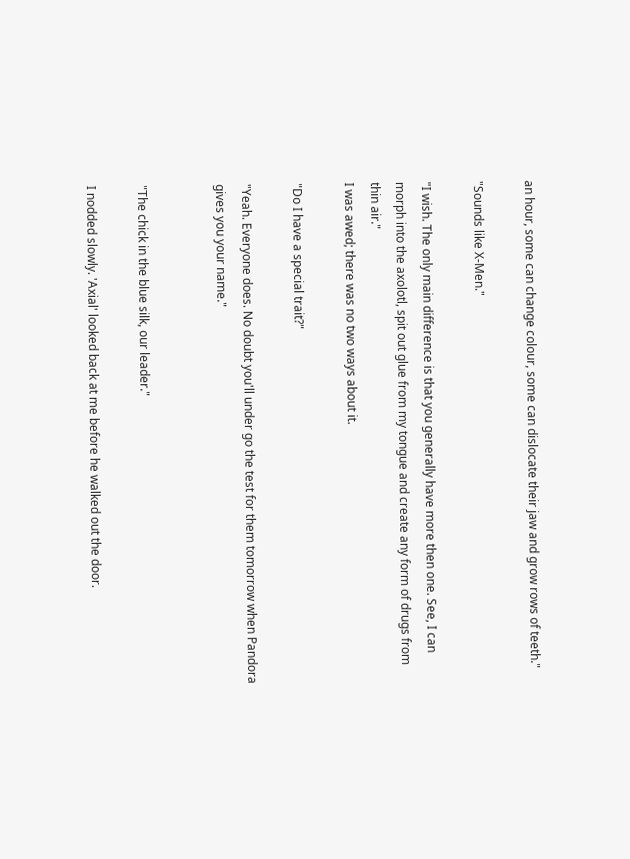an hour, some can change colour, some can dislocate their jaw and grow rows of teeth."

"Sounds like X-Men."

"I wish. The only main difference is that you generally have more then one. See, I can morph into the axolotl, spit out glue from my tongue and create any form of drugs from thin air."
I was awed; there was no two ways about it.

"Do I have a special trait?"

"Yeah. Everyone does. No doubt you'll under go the test for them tomorrow when Pandora gives you your name."


"The chick in the blue silk, our leader."

I nodded slowly. 'Axial' looked back at me before he walked out the door.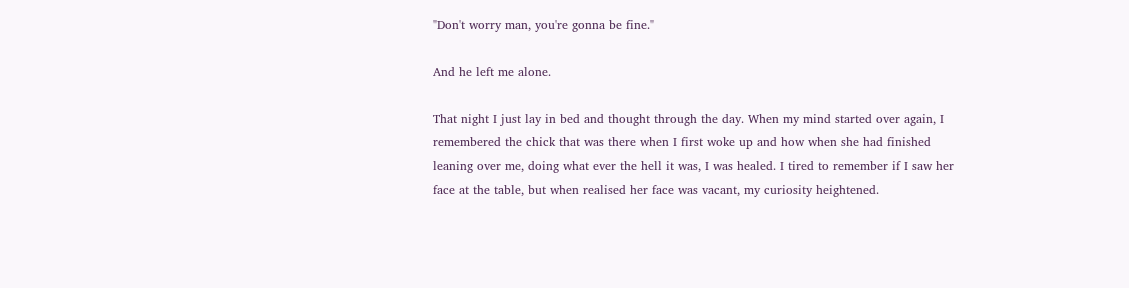"Don't worry man, you're gonna be fine."

And he left me alone.

That night I just lay in bed and thought through the day. When my mind started over again, I remembered the chick that was there when I first woke up and how when she had finished leaning over me, doing what ever the hell it was, I was healed. I tired to remember if I saw her face at the table, but when realised her face was vacant, my curiosity heightened.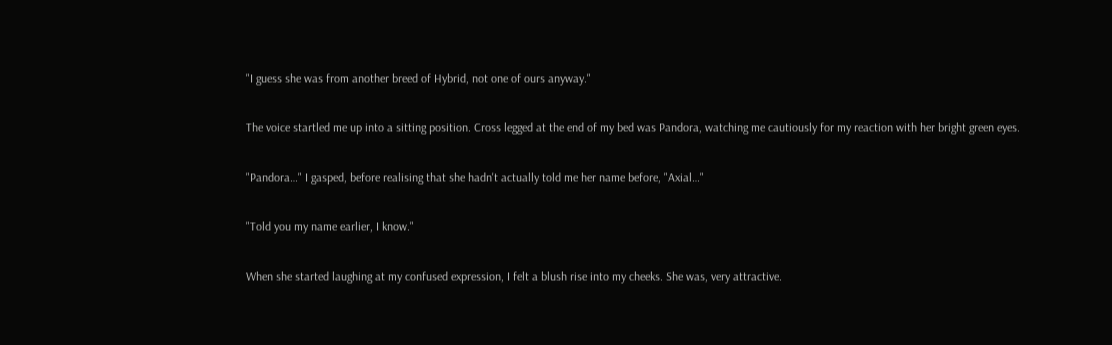"I guess she was from another breed of Hybrid, not one of ours anyway."

The voice startled me up into a sitting position. Cross legged at the end of my bed was Pandora, watching me cautiously for my reaction with her bright green eyes.

"Pandora…" I gasped, before realising that she hadn't actually told me her name before, "Axial…"

"Told you my name earlier, I know."

When she started laughing at my confused expression, I felt a blush rise into my cheeks. She was, very attractive.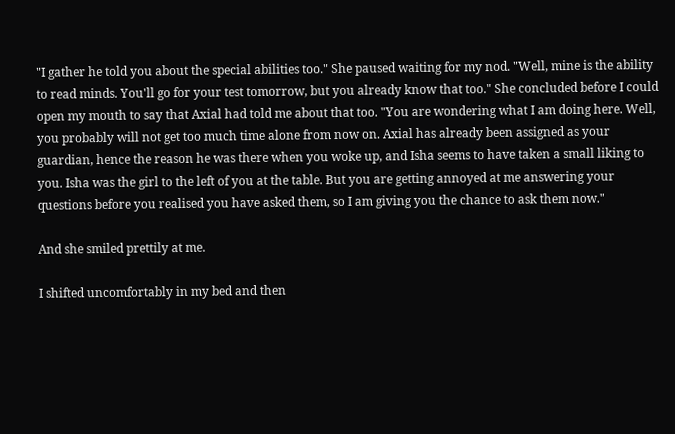"I gather he told you about the special abilities too." She paused waiting for my nod. "Well, mine is the ability to read minds. You'll go for your test tomorrow, but you already know that too." She concluded before I could open my mouth to say that Axial had told me about that too. "You are wondering what I am doing here. Well, you probably will not get too much time alone from now on. Axial has already been assigned as your guardian, hence the reason he was there when you woke up, and Isha seems to have taken a small liking to you. Isha was the girl to the left of you at the table. But you are getting annoyed at me answering your questions before you realised you have asked them, so I am giving you the chance to ask them now."

And she smiled prettily at me.

I shifted uncomfortably in my bed and then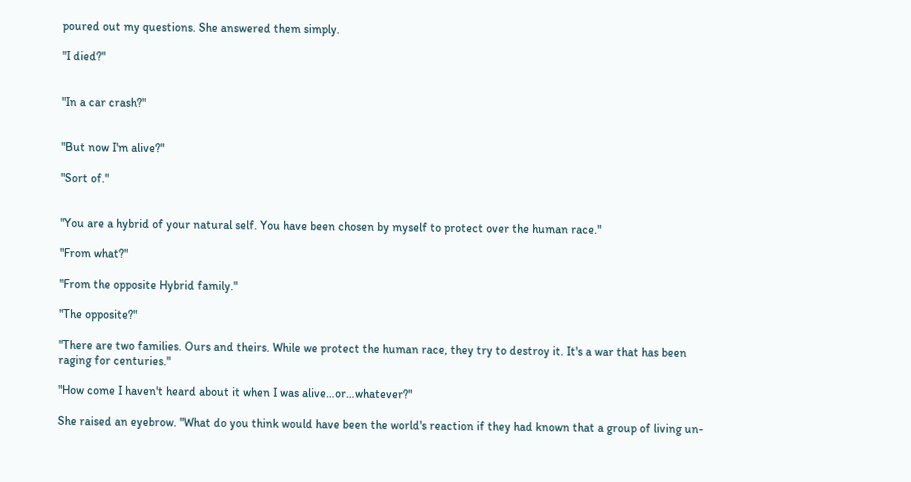poured out my questions. She answered them simply.

"I died?"


"In a car crash?"


"But now I'm alive?"

"Sort of."


"You are a hybrid of your natural self. You have been chosen by myself to protect over the human race."

"From what?"

"From the opposite Hybrid family."

"The opposite?"

"There are two families. Ours and theirs. While we protect the human race, they try to destroy it. It's a war that has been raging for centuries."

"How come I haven't heard about it when I was alive…or…whatever?"

She raised an eyebrow. "What do you think would have been the world's reaction if they had known that a group of living un-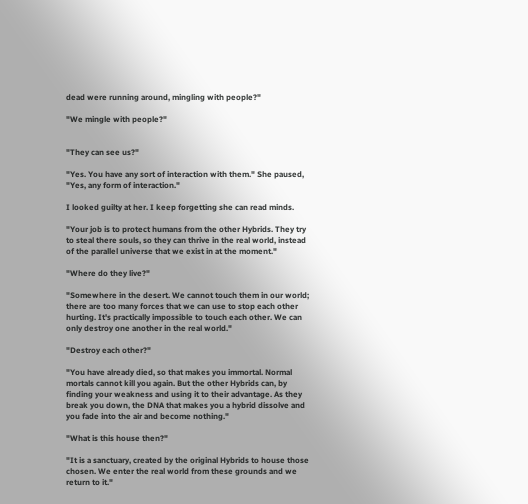dead were running around, mingling with people?"

"We mingle with people?"


"They can see us?"

"Yes. You have any sort of interaction with them." She paused, "Yes, any form of interaction."

I looked guilty at her. I keep forgetting she can read minds.

"Your job is to protect humans from the other Hybrids. They try to steal there souls, so they can thrive in the real world, instead of the parallel universe that we exist in at the moment."

"Where do they live?"

"Somewhere in the desert. We cannot touch them in our world; there are too many forces that we can use to stop each other hurting. It's practically impossible to touch each other. We can only destroy one another in the real world."

"Destroy each other?"

"You have already died, so that makes you immortal. Normal mortals cannot kill you again. But the other Hybrids can, by finding your weakness and using it to their advantage. As they break you down, the DNA that makes you a hybrid dissolve and you fade into the air and become nothing."

"What is this house then?"

"It is a sanctuary, created by the original Hybrids to house those chosen. We enter the real world from these grounds and we return to it."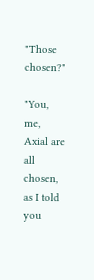"Those chosen?"

"You, me, Axial are all chosen, as I told you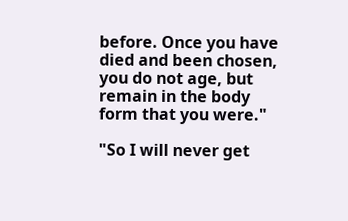before. Once you have died and been chosen, you do not age, but remain in the body form that you were."

"So I will never get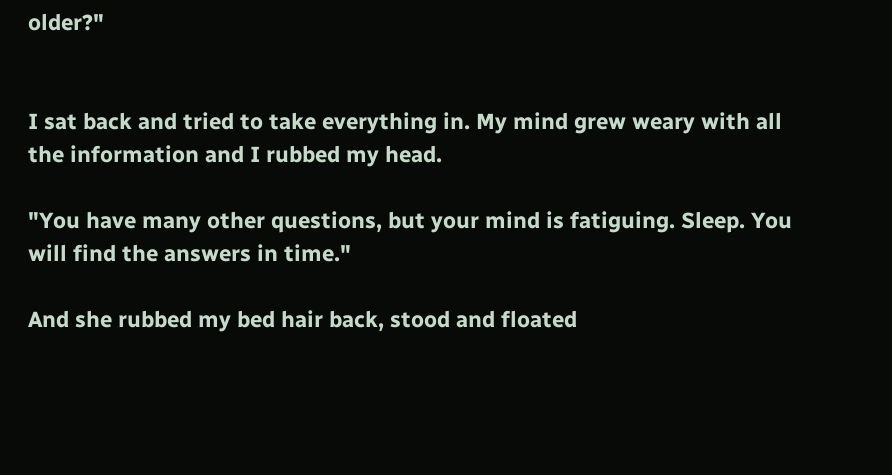older?"


I sat back and tried to take everything in. My mind grew weary with all the information and I rubbed my head.

"You have many other questions, but your mind is fatiguing. Sleep. You will find the answers in time."

And she rubbed my bed hair back, stood and floated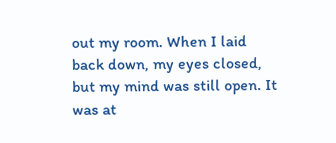out my room. When I laid back down, my eyes closed, but my mind was still open. It was at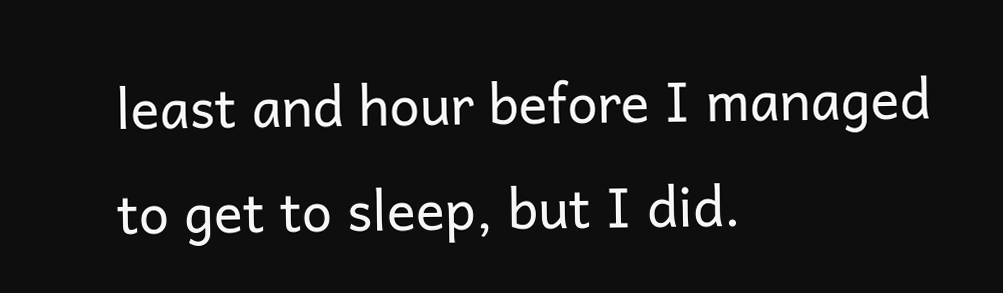least and hour before I managed to get to sleep, but I did.